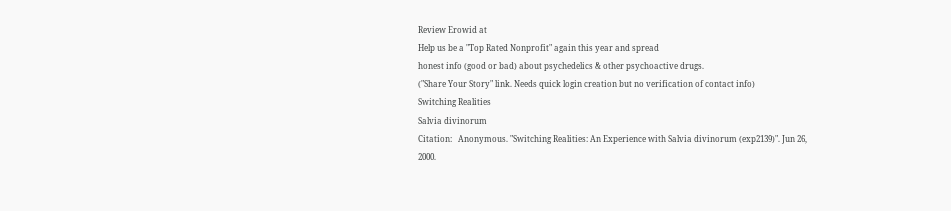Review Erowid at
Help us be a "Top Rated Nonprofit" again this year and spread
honest info (good or bad) about psychedelics & other psychoactive drugs.
("Share Your Story" link. Needs quick login creation but no verification of contact info)
Switching Realities
Salvia divinorum
Citation:   Anonymous. "Switching Realities: An Experience with Salvia divinorum (exp2139)". Jun 26, 2000.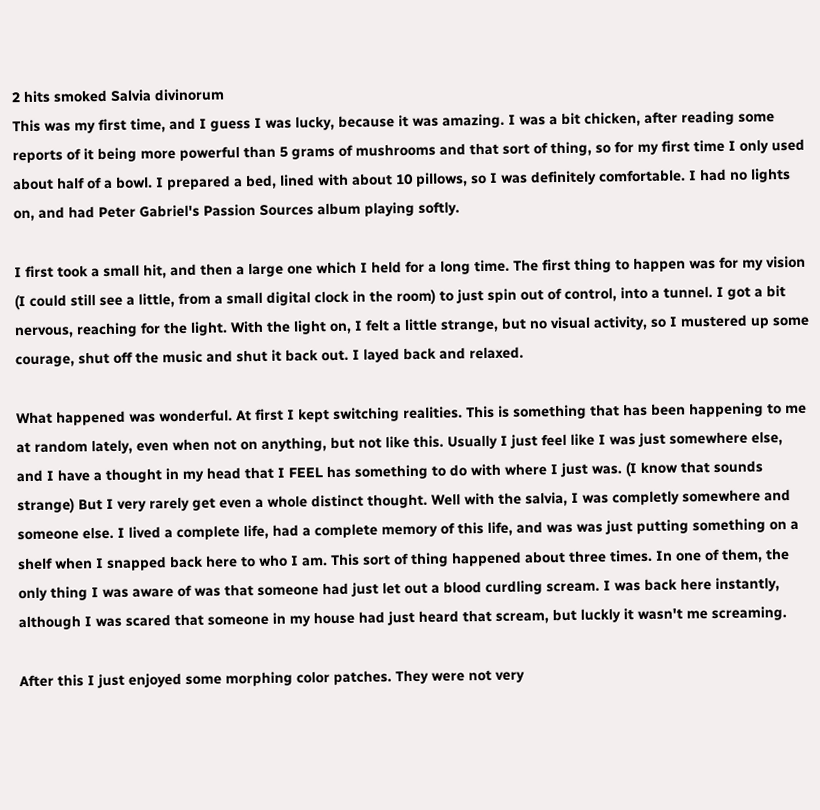2 hits smoked Salvia divinorum
This was my first time, and I guess I was lucky, because it was amazing. I was a bit chicken, after reading some reports of it being more powerful than 5 grams of mushrooms and that sort of thing, so for my first time I only used about half of a bowl. I prepared a bed, lined with about 10 pillows, so I was definitely comfortable. I had no lights on, and had Peter Gabriel's Passion Sources album playing softly.

I first took a small hit, and then a large one which I held for a long time. The first thing to happen was for my vision (I could still see a little, from a small digital clock in the room) to just spin out of control, into a tunnel. I got a bit nervous, reaching for the light. With the light on, I felt a little strange, but no visual activity, so I mustered up some courage, shut off the music and shut it back out. I layed back and relaxed.

What happened was wonderful. At first I kept switching realities. This is something that has been happening to me at random lately, even when not on anything, but not like this. Usually I just feel like I was just somewhere else, and I have a thought in my head that I FEEL has something to do with where I just was. (I know that sounds strange) But I very rarely get even a whole distinct thought. Well with the salvia, I was completly somewhere and someone else. I lived a complete life, had a complete memory of this life, and was was just putting something on a shelf when I snapped back here to who I am. This sort of thing happened about three times. In one of them, the only thing I was aware of was that someone had just let out a blood curdling scream. I was back here instantly, although I was scared that someone in my house had just heard that scream, but luckly it wasn't me screaming.

After this I just enjoyed some morphing color patches. They were not very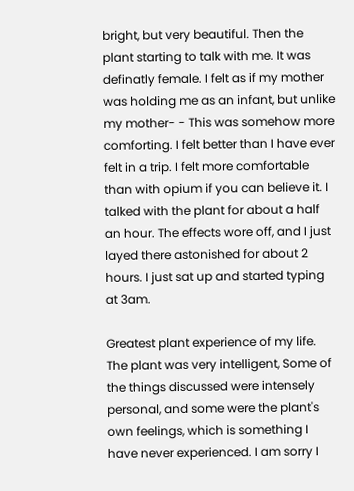bright, but very beautiful. Then the plant starting to talk with me. It was definatly female. I felt as if my mother was holding me as an infant, but unlike my mother- - This was somehow more comforting. I felt better than I have ever felt in a trip. I felt more comfortable than with opium if you can believe it. I talked with the plant for about a half an hour. The effects wore off, and I just layed there astonished for about 2 hours. I just sat up and started typing at 3am.

Greatest plant experience of my life. The plant was very intelligent, Some of the things discussed were intensely personal, and some were the plant's own feelings, which is something I have never experienced. I am sorry I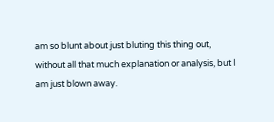am so blunt about just bluting this thing out, without all that much explanation or analysis, but I am just blown away.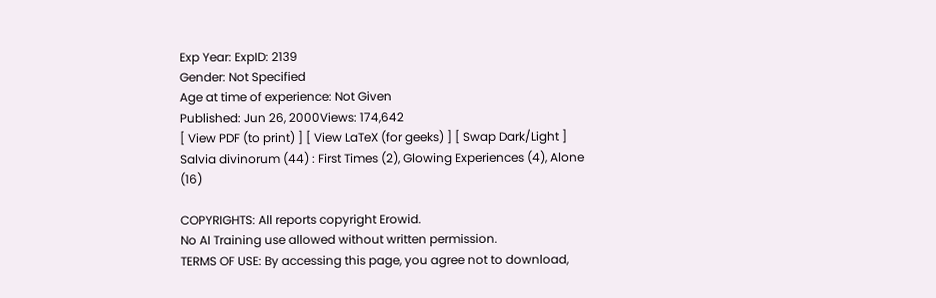Exp Year: ExpID: 2139
Gender: Not Specified
Age at time of experience: Not Given
Published: Jun 26, 2000Views: 174,642
[ View PDF (to print) ] [ View LaTeX (for geeks) ] [ Swap Dark/Light ]
Salvia divinorum (44) : First Times (2), Glowing Experiences (4), Alone (16)

COPYRIGHTS: All reports copyright Erowid.
No AI Training use allowed without written permission.
TERMS OF USE: By accessing this page, you agree not to download,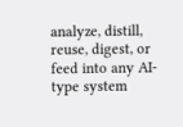analyze, distill, reuse, digest, or feed into any AI-type system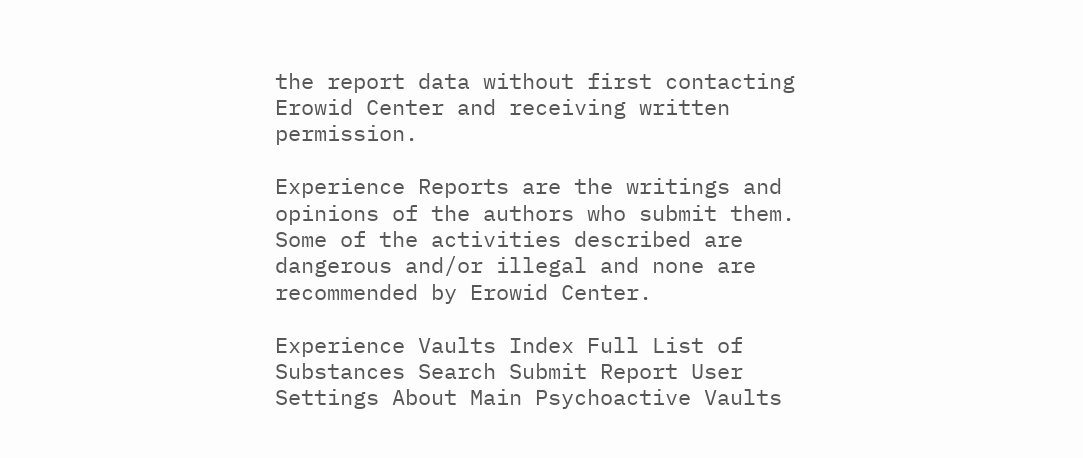the report data without first contacting Erowid Center and receiving written permission.

Experience Reports are the writings and opinions of the authors who submit them. Some of the activities described are dangerous and/or illegal and none are recommended by Erowid Center.

Experience Vaults Index Full List of Substances Search Submit Report User Settings About Main Psychoactive Vaults